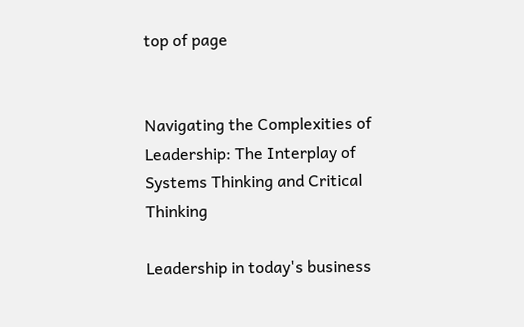top of page


Navigating the Complexities of Leadership: The Interplay of Systems Thinking and Critical Thinking

Leadership in today's business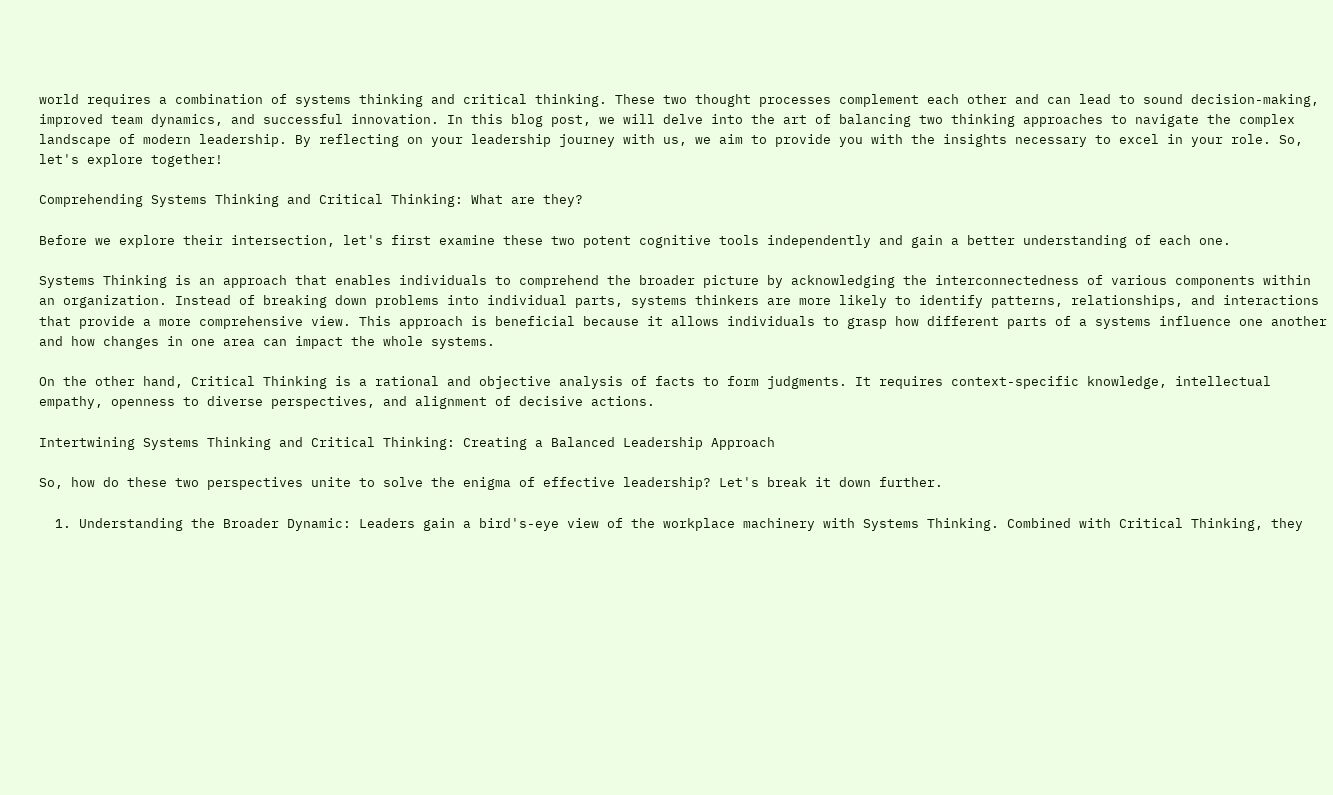world requires a combination of systems thinking and critical thinking. These two thought processes complement each other and can lead to sound decision-making, improved team dynamics, and successful innovation. In this blog post, we will delve into the art of balancing two thinking approaches to navigate the complex landscape of modern leadership. By reflecting on your leadership journey with us, we aim to provide you with the insights necessary to excel in your role. So, let's explore together!

Comprehending Systems Thinking and Critical Thinking: What are they?

Before we explore their intersection, let's first examine these two potent cognitive tools independently and gain a better understanding of each one.

Systems Thinking is an approach that enables individuals to comprehend the broader picture by acknowledging the interconnectedness of various components within an organization. Instead of breaking down problems into individual parts, systems thinkers are more likely to identify patterns, relationships, and interactions that provide a more comprehensive view. This approach is beneficial because it allows individuals to grasp how different parts of a systems influence one another and how changes in one area can impact the whole systems.

On the other hand, Critical Thinking is a rational and objective analysis of facts to form judgments. It requires context-specific knowledge, intellectual empathy, openness to diverse perspectives, and alignment of decisive actions.

Intertwining Systems Thinking and Critical Thinking: Creating a Balanced Leadership Approach

So, how do these two perspectives unite to solve the enigma of effective leadership? Let's break it down further.

  1. Understanding the Broader Dynamic: Leaders gain a bird's-eye view of the workplace machinery with Systems Thinking. Combined with Critical Thinking, they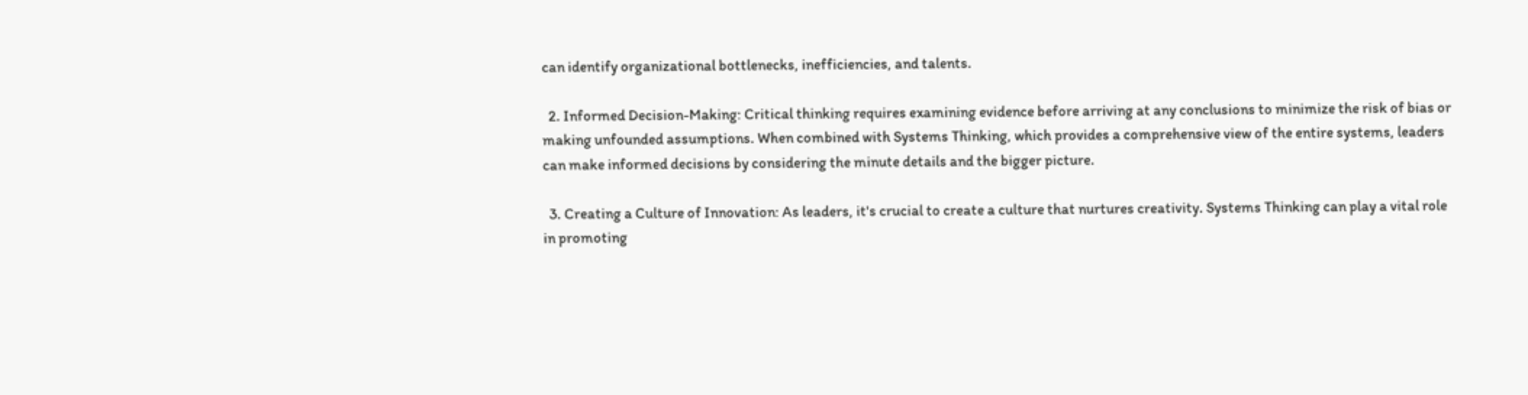can identify organizational bottlenecks, inefficiencies, and talents.

  2. Informed Decision-Making: Critical thinking requires examining evidence before arriving at any conclusions to minimize the risk of bias or making unfounded assumptions. When combined with Systems Thinking, which provides a comprehensive view of the entire systems, leaders can make informed decisions by considering the minute details and the bigger picture.

  3. Creating a Culture of Innovation: As leaders, it's crucial to create a culture that nurtures creativity. Systems Thinking can play a vital role in promoting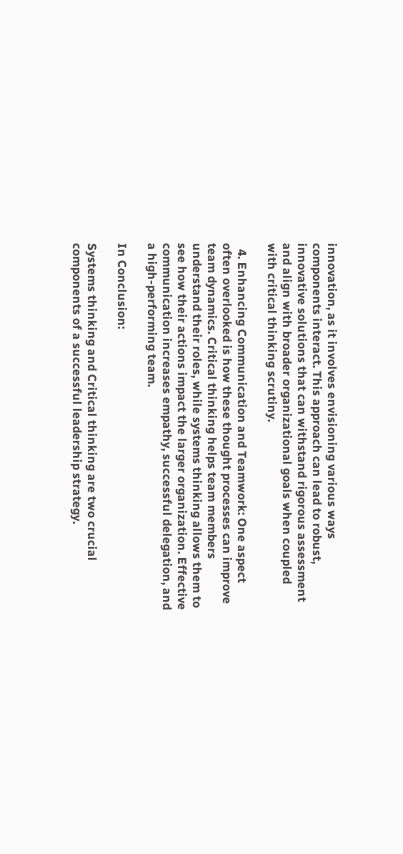innovation, as it involves envisioning various ways components interact. This approach can lead to robust, innovative solutions that can withstand rigorous assessment and align with broader organizational goals when coupled with critical thinking scrutiny.

  4. Enhancing Communication and Teamwork: One aspect often overlooked is how these thought processes can improve team dynamics. Critical thinking helps team members understand their roles, while systems thinking allows them to see how their actions impact the larger organization. Effective communication increases empathy, successful delegation, and a high-performing team.

In Conclusion:

Systems thinking and Critical thinking are two crucial components of a successful leadership strategy.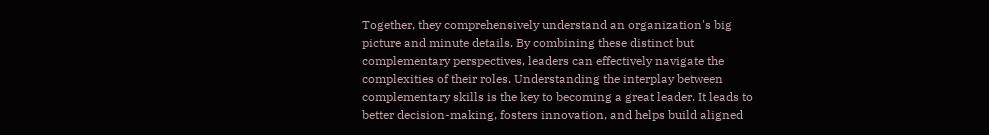Together, they comprehensively understand an organization's big picture and minute details. By combining these distinct but complementary perspectives, leaders can effectively navigate the complexities of their roles. Understanding the interplay between complementary skills is the key to becoming a great leader. It leads to better decision-making, fosters innovation, and helps build aligned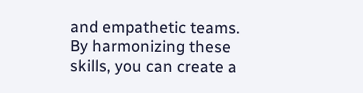and empathetic teams. By harmonizing these skills, you can create a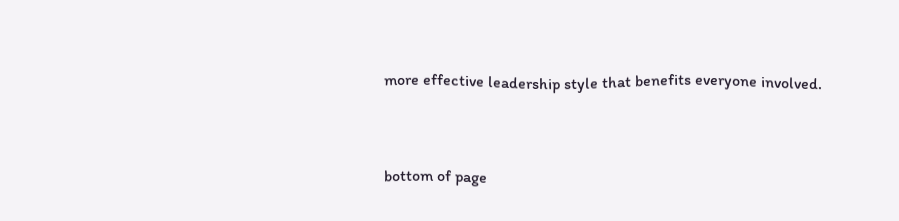more effective leadership style that benefits everyone involved.


bottom of page